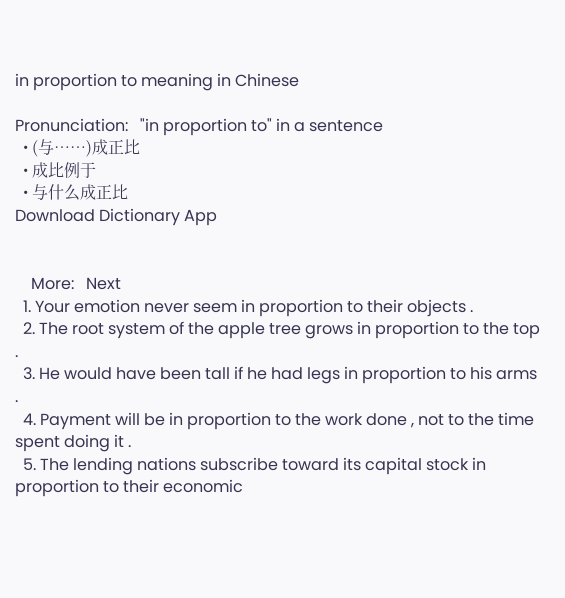in proportion to meaning in Chinese

Pronunciation:   "in proportion to" in a sentence
  • (与……)成正比
  • 成比例于
  • 与什么成正比
Download Dictionary App


    More:   Next
  1. Your emotion never seem in proportion to their objects .
  2. The root system of the apple tree grows in proportion to the top .
  3. He would have been tall if he had legs in proportion to his arms .
  4. Payment will be in proportion to the work done , not to the time spent doing it .
  5. The lending nations subscribe toward its capital stock in proportion to their economic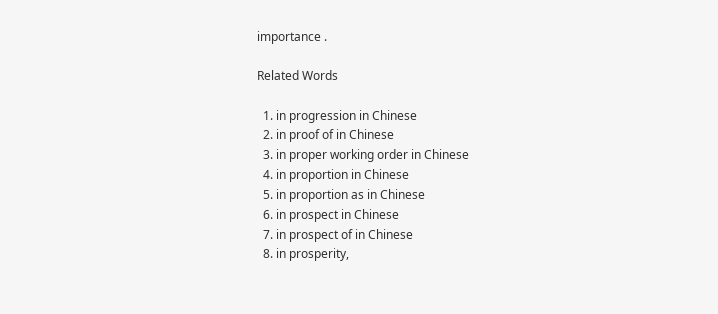importance .

Related Words

  1. in progression in Chinese
  2. in proof of in Chinese
  3. in proper working order in Chinese
  4. in proportion in Chinese
  5. in proportion as in Chinese
  6. in prospect in Chinese
  7. in prospect of in Chinese
  8. in prosperity,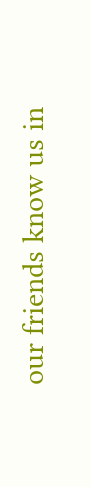our friends know us in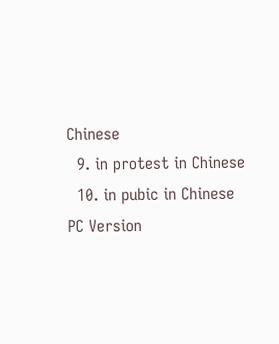Chinese
  9. in protest in Chinese
  10. in pubic in Chinese
PC Version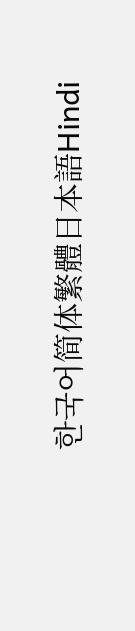한국어简体繁體日本語Hindi